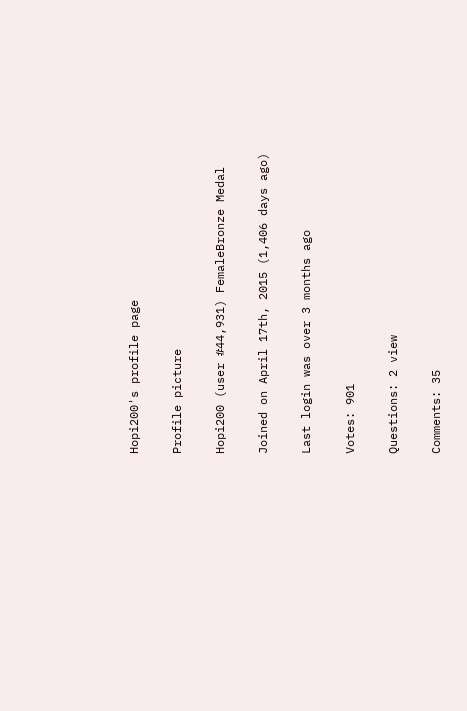Hopi200's profile page

Profile picture

Hopi200 (user #44,931) FemaleBronze Medal

Joined on April 17th, 2015 (1,406 days ago)

Last login was over 3 months ago

Votes: 901

Questions: 2 view

Comments: 35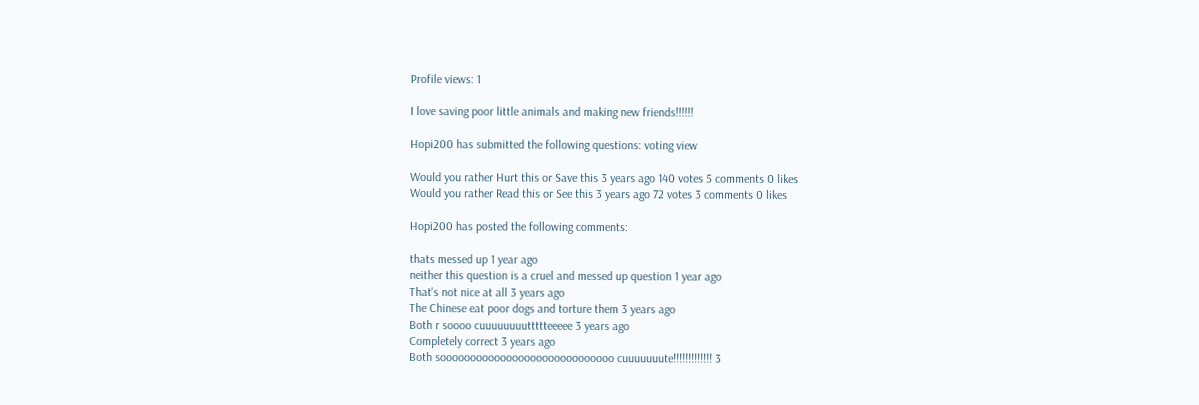Profile views: 1

I love saving poor little animals and making new friends!!!!!!

Hopi200 has submitted the following questions: voting view

Would you rather Hurt this or Save this 3 years ago 140 votes 5 comments 0 likes
Would you rather Read this or See this 3 years ago 72 votes 3 comments 0 likes

Hopi200 has posted the following comments:

thats messed up 1 year ago
neither this question is a cruel and messed up question 1 year ago
That's not nice at all 3 years ago
The Chinese eat poor dogs and torture them 3 years ago
Both r soooo cuuuuuuuuttttteeeee 3 years ago
Completely correct 3 years ago
Both sooooooooooooooooooooooooooooo cuuuuuuute!!!!!!!!!!!!! 3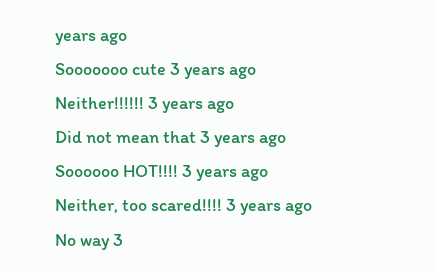years ago
Sooooooo cute 3 years ago
Neither!!!!!! 3 years ago
Did not mean that 3 years ago
Soooooo HOT!!!! 3 years ago
Neither, too scared!!!! 3 years ago
No way 3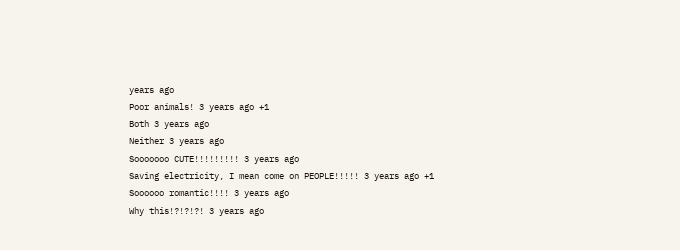years ago
Poor animals! 3 years ago +1
Both 3 years ago
Neither 3 years ago
Sooooooo CUTE!!!!!!!!! 3 years ago
Saving electricity, I mean come on PEOPLE!!!!! 3 years ago +1
Soooooo romantic!!!! 3 years ago
Why this!?!?!?! 3 years ago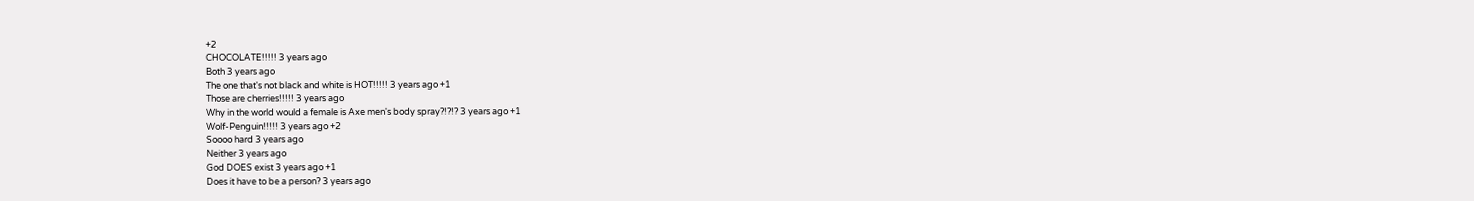+2
CHOCOLATE!!!!! 3 years ago
Both 3 years ago
The one that's not black and white is HOT!!!!! 3 years ago +1
Those are cherries!!!!! 3 years ago
Why in the world would a female is Axe men's body spray?!?!? 3 years ago +1
Wolf-Penguin!!!!! 3 years ago +2
Soooo hard 3 years ago
Neither 3 years ago
God DOES exist 3 years ago +1
Does it have to be a person? 3 years ago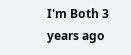I'm Both 3 years ago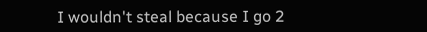I wouldn't steal because I go 2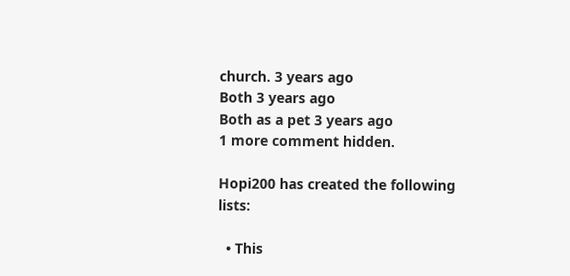church. 3 years ago
Both 3 years ago
Both as a pet 3 years ago
1 more comment hidden.

Hopi200 has created the following lists:

  • This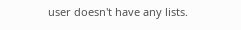user doesn't have any lists.